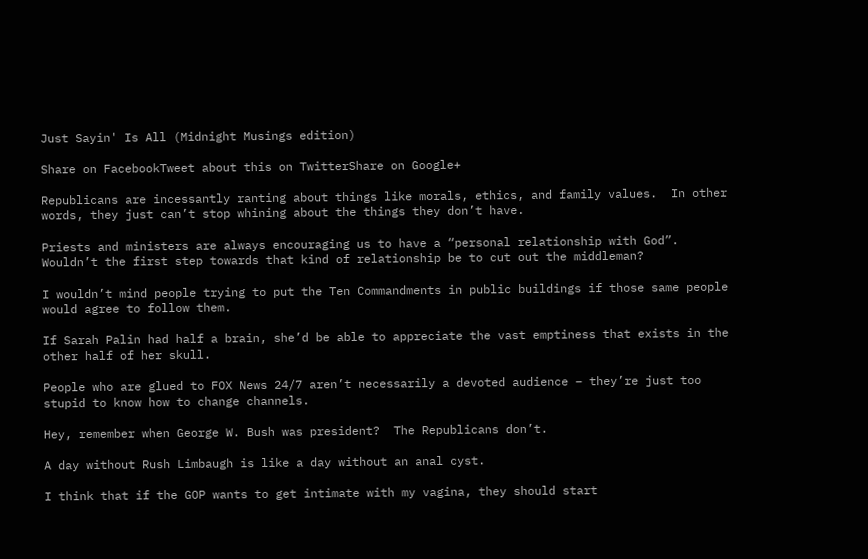Just Sayin' Is All (Midnight Musings edition)

Share on FacebookTweet about this on TwitterShare on Google+

Republicans are incessantly ranting about things like morals, ethics, and family values.  In other words, they just can’t stop whining about the things they don’t have.

Priests and ministers are always encouraging us to have a “personal relationship with God”.  Wouldn’t the first step towards that kind of relationship be to cut out the middleman?

I wouldn’t mind people trying to put the Ten Commandments in public buildings if those same people would agree to follow them.

If Sarah Palin had half a brain, she’d be able to appreciate the vast emptiness that exists in the other half of her skull.

People who are glued to FOX News 24/7 aren’t necessarily a devoted audience – they’re just too stupid to know how to change channels.

Hey, remember when George W. Bush was president?  The Republicans don’t.

A day without Rush Limbaugh is like a day without an anal cyst.

I think that if the GOP wants to get intimate with my vagina, they should start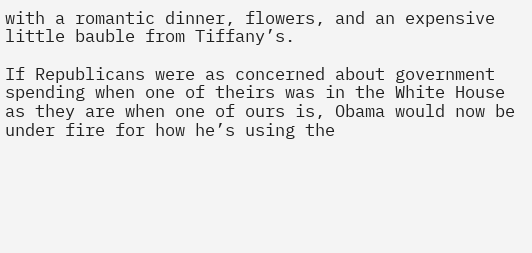with a romantic dinner, flowers, and an expensive little bauble from Tiffany’s.

If Republicans were as concerned about government spending when one of theirs was in the White House as they are when one of ours is, Obama would now be under fire for how he’s using the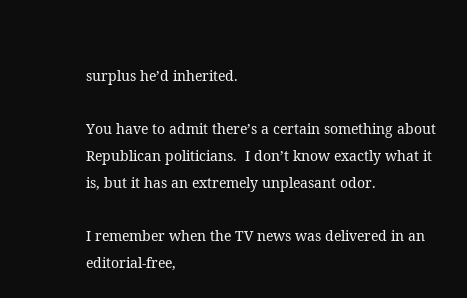surplus he’d inherited.

You have to admit there’s a certain something about Republican politicians.  I don’t know exactly what it is, but it has an extremely unpleasant odor.

I remember when the TV news was delivered in an editorial-free,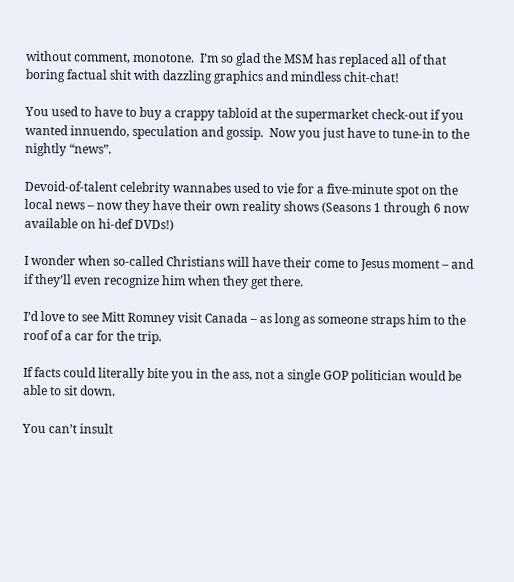without comment, monotone.  I’m so glad the MSM has replaced all of that boring factual shit with dazzling graphics and mindless chit-chat!

You used to have to buy a crappy tabloid at the supermarket check-out if you wanted innuendo, speculation and gossip.  Now you just have to tune-in to the nightly “news”.

Devoid-of-talent celebrity wannabes used to vie for a five-minute spot on the local news – now they have their own reality shows (Seasons 1 through 6 now available on hi-def DVDs!)

I wonder when so-called Christians will have their come to Jesus moment – and if they’ll even recognize him when they get there.

I’d love to see Mitt Romney visit Canada – as long as someone straps him to the roof of a car for the trip.

If facts could literally bite you in the ass, not a single GOP politician would be able to sit down.

You can’t insult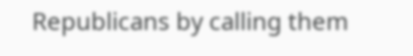Republicans by calling them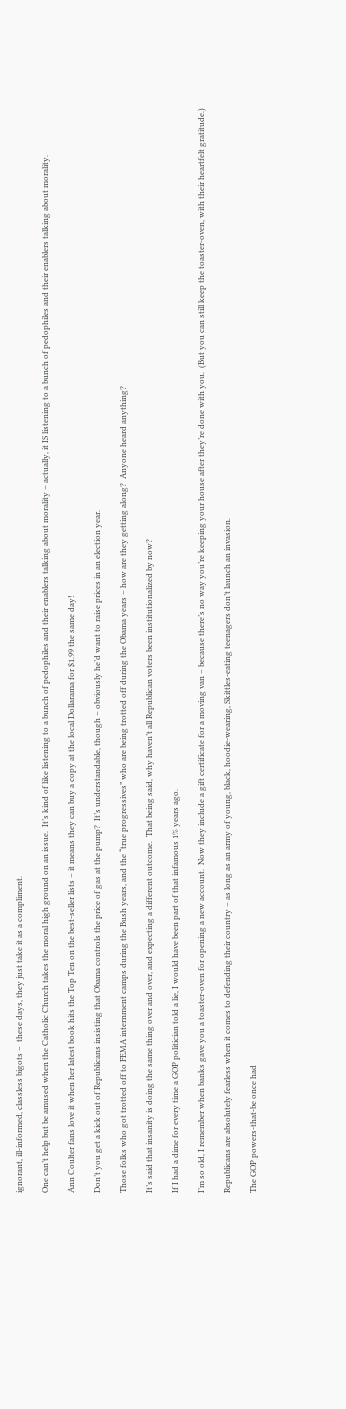ignorant, ill-informed, classless bigots –  these days, they just take it as a compliment.

One can’t help but be amused when the Catholic Church takes the moral high ground on an issue.  It’s kind of like listening to a bunch of pedophiles and their enablers talking about morality – actually, it IS listening to a bunch of pedophiles and their enablers talking about morality.

Ann Coulter fans love it when her latest book hits the Top Ten on the best-seller lists – it means they can buy a copy at the local Dollarama for $1.99 the same day!

Don’t you get a kick out of Republicans insisting that Obama controls the price of gas at the pump?  It’s understandable, though – obviously he’d want to raise prices in an election year.

Those folks who got trotted off to FEMA internment camps during the Bush years, and the “true progressives” who are being trotted off during the Obama years – how are they getting along?  Anyone heard anything?

It’s said that insanity is doing the same thing over and over, and expecting a different outcome.  That being said, why haven’t all Republican voters been institutionalized by now?

If I had a dime for every time a GOP politician told a lie, I would have been part of that infamous 1% years ago.

I’m so old, I remember when banks gave you a toaster-oven for opening a new account.  Now they include a gift certificate for a moving van – because there’s no way you’re keeping your house after they’re done with you.  (But you can still keep the toaster-oven, with their heartfelt gratitude.)

Republicans are absolutely fearless when it comes to defending their country – as long as an army of young, black, hoodie-wearing, Skittles-eating teenagers don’t launch an invasion.

The GOP powers-that-be once had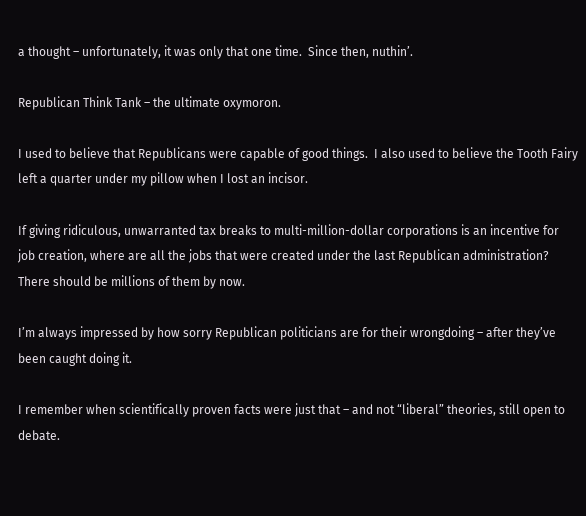a thought – unfortunately, it was only that one time.  Since then, nuthin’.

Republican Think Tank – the ultimate oxymoron.

I used to believe that Republicans were capable of good things.  I also used to believe the Tooth Fairy left a quarter under my pillow when I lost an incisor.

If giving ridiculous, unwarranted tax breaks to multi-million-dollar corporations is an incentive for job creation, where are all the jobs that were created under the last Republican administration?   There should be millions of them by now.

I’m always impressed by how sorry Republican politicians are for their wrongdoing – after they’ve been caught doing it.

I remember when scientifically proven facts were just that – and not “liberal” theories, still open to debate.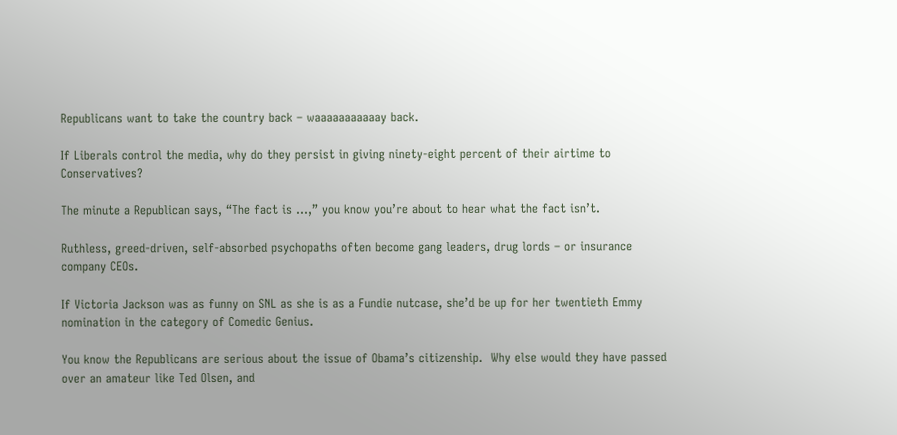Republicans want to take the country back – waaaaaaaaaaay back.

If Liberals control the media, why do they persist in giving ninety-eight percent of their airtime to Conservatives?

The minute a Republican says, “The fact is …,” you know you’re about to hear what the fact isn’t.

Ruthless, greed-driven, self-absorbed psychopaths often become gang leaders, drug lords – or insurance company CEOs.

If Victoria Jackson was as funny on SNL as she is as a Fundie nutcase, she’d be up for her twentieth Emmy nomination in the category of Comedic Genius.

You know the Republicans are serious about the issue of Obama’s citizenship.  Why else would they have passed over an amateur like Ted Olsen, and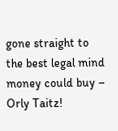gone straight to the best legal mind money could buy – Orly Taitz!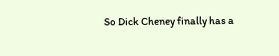So Dick Cheney finally has a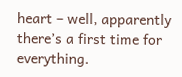heart – well, apparently there’s a first time for everything.